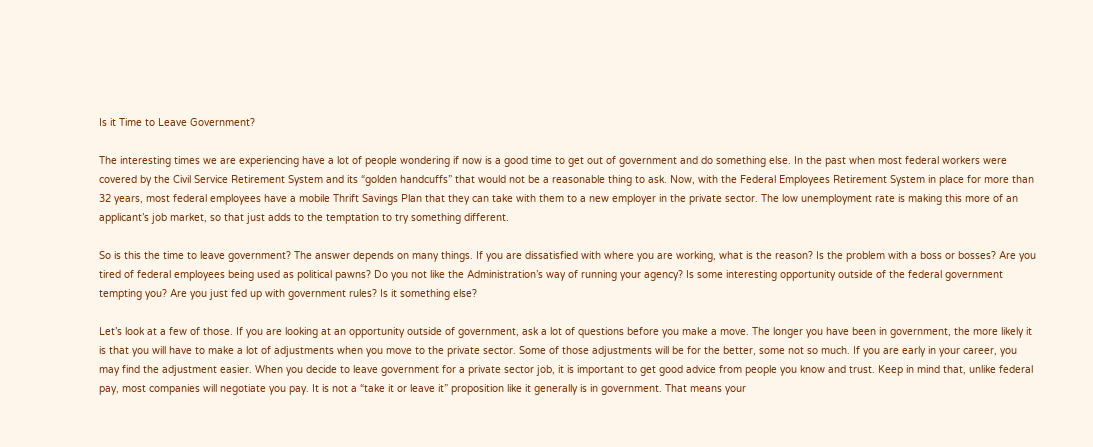Is it Time to Leave Government?

The interesting times we are experiencing have a lot of people wondering if now is a good time to get out of government and do something else. In the past when most federal workers were covered by the Civil Service Retirement System and its “golden handcuffs” that would not be a reasonable thing to ask. Now, with the Federal Employees Retirement System in place for more than 32 years, most federal employees have a mobile Thrift Savings Plan that they can take with them to a new employer in the private sector. The low unemployment rate is making this more of an applicant’s job market, so that just adds to the temptation to try something different.

So is this the time to leave government? The answer depends on many things. If you are dissatisfied with where you are working, what is the reason? Is the problem with a boss or bosses? Are you tired of federal employees being used as political pawns? Do you not like the Administration’s way of running your agency? Is some interesting opportunity outside of the federal government tempting you? Are you just fed up with government rules? Is it something else?

Let’s look at a few of those. If you are looking at an opportunity outside of government, ask a lot of questions before you make a move. The longer you have been in government, the more likely it is that you will have to make a lot of adjustments when you move to the private sector. Some of those adjustments will be for the better, some not so much. If you are early in your career, you may find the adjustment easier. When you decide to leave government for a private sector job, it is important to get good advice from people you know and trust. Keep in mind that, unlike federal pay, most companies will negotiate you pay. It is not a “take it or leave it” proposition like it generally is in government. That means your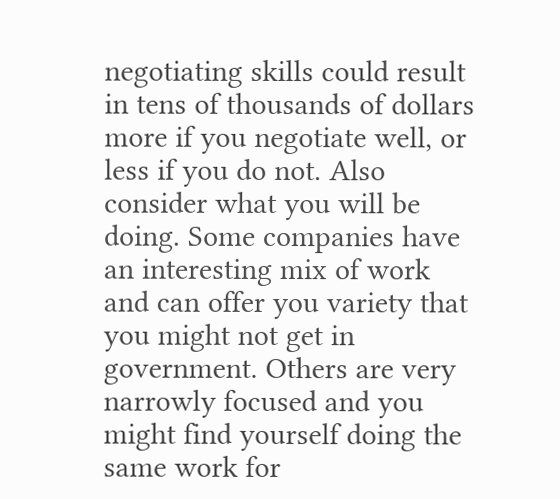negotiating skills could result in tens of thousands of dollars more if you negotiate well, or less if you do not. Also consider what you will be doing. Some companies have an interesting mix of work and can offer you variety that you might not get in government. Others are very narrowly focused and you might find yourself doing the same work for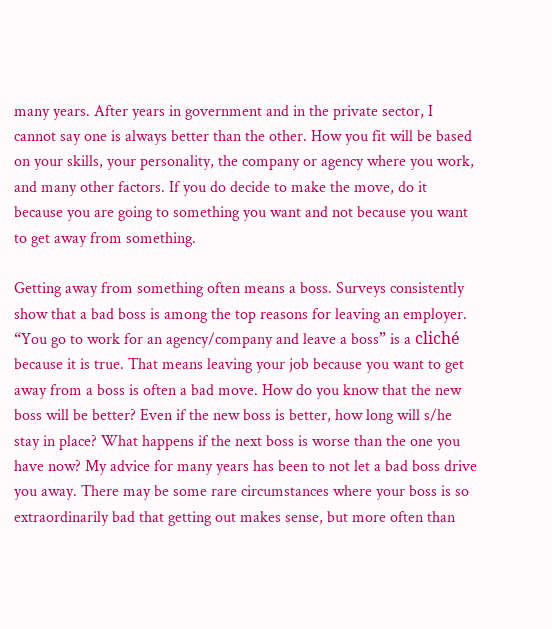many years. After years in government and in the private sector, I cannot say one is always better than the other. How you fit will be based on your skills, your personality, the company or agency where you work, and many other factors. If you do decide to make the move, do it because you are going to something you want and not because you want to get away from something.

Getting away from something often means a boss. Surveys consistently show that a bad boss is among the top reasons for leaving an employer. “You go to work for an agency/company and leave a boss” is a cliché because it is true. That means leaving your job because you want to get away from a boss is often a bad move. How do you know that the new boss will be better? Even if the new boss is better, how long will s/he stay in place? What happens if the next boss is worse than the one you have now? My advice for many years has been to not let a bad boss drive you away. There may be some rare circumstances where your boss is so extraordinarily bad that getting out makes sense, but more often than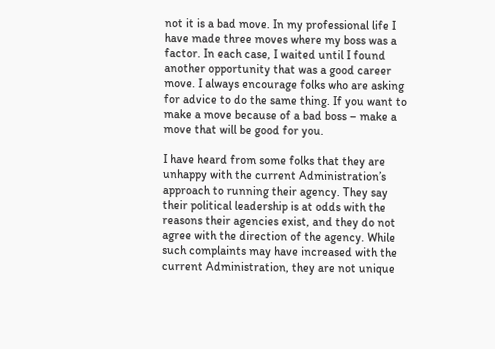not it is a bad move. In my professional life I have made three moves where my boss was a factor. In each case, I waited until I found another opportunity that was a good career move. I always encourage folks who are asking for advice to do the same thing. If you want to make a move because of a bad boss – make a move that will be good for you.

I have heard from some folks that they are unhappy with the current Administration’s approach to running their agency. They say their political leadership is at odds with the reasons their agencies exist, and they do not agree with the direction of the agency. While such complaints may have increased with the current Administration, they are not unique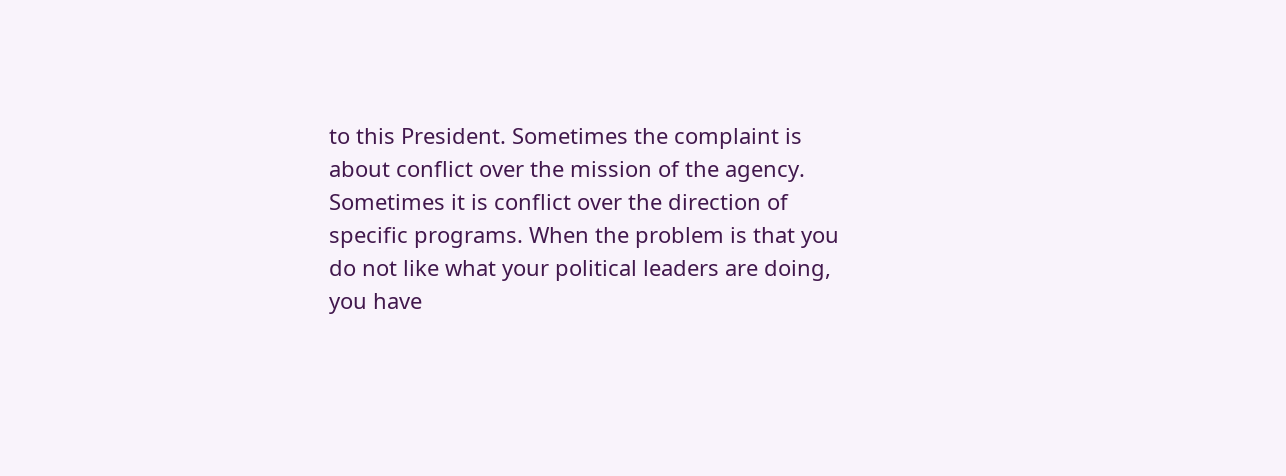to this President. Sometimes the complaint is about conflict over the mission of the agency. Sometimes it is conflict over the direction of specific programs. When the problem is that you do not like what your political leaders are doing, you have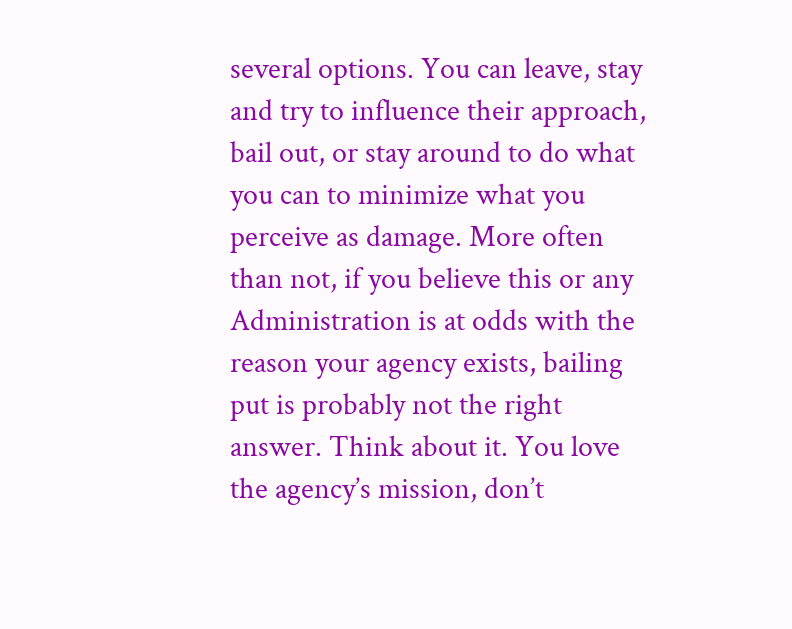several options. You can leave, stay and try to influence their approach, bail out, or stay around to do what you can to minimize what you perceive as damage. More often than not, if you believe this or any Administration is at odds with the reason your agency exists, bailing put is probably not the right answer. Think about it. You love the agency’s mission, don’t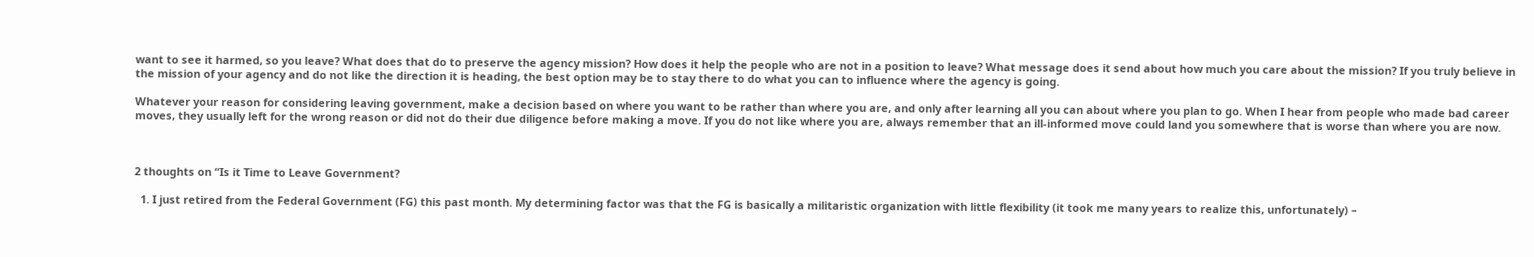want to see it harmed, so you leave? What does that do to preserve the agency mission? How does it help the people who are not in a position to leave? What message does it send about how much you care about the mission? If you truly believe in the mission of your agency and do not like the direction it is heading, the best option may be to stay there to do what you can to influence where the agency is going.

Whatever your reason for considering leaving government, make a decision based on where you want to be rather than where you are, and only after learning all you can about where you plan to go. When I hear from people who made bad career moves, they usually left for the wrong reason or did not do their due diligence before making a move. If you do not like where you are, always remember that an ill-informed move could land you somewhere that is worse than where you are now.



2 thoughts on “Is it Time to Leave Government?

  1. I just retired from the Federal Government (FG) this past month. My determining factor was that the FG is basically a militaristic organization with little flexibility (it took me many years to realize this, unfortunately) –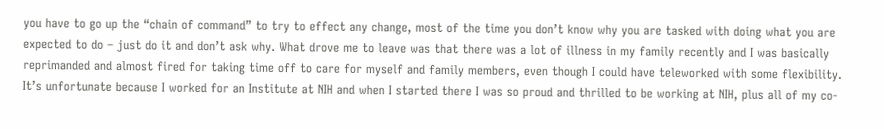you have to go up the “chain of command” to try to effect any change, most of the time you don’t know why you are tasked with doing what you are expected to do – just do it and don’t ask why. What drove me to leave was that there was a lot of illness in my family recently and I was basically reprimanded and almost fired for taking time off to care for myself and family members, even though I could have teleworked with some flexibility. It’s unfortunate because I worked for an Institute at NIH and when I started there I was so proud and thrilled to be working at NIH, plus all of my co-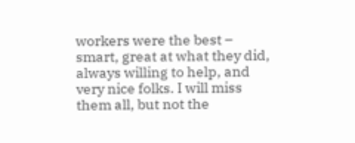workers were the best – smart, great at what they did, always willing to help, and very nice folks. I will miss them all, but not the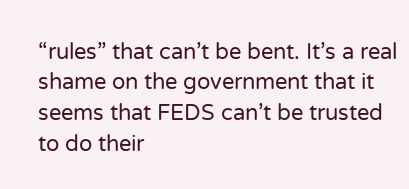“rules” that can’t be bent. It’s a real shame on the government that it seems that FEDS can’t be trusted to do their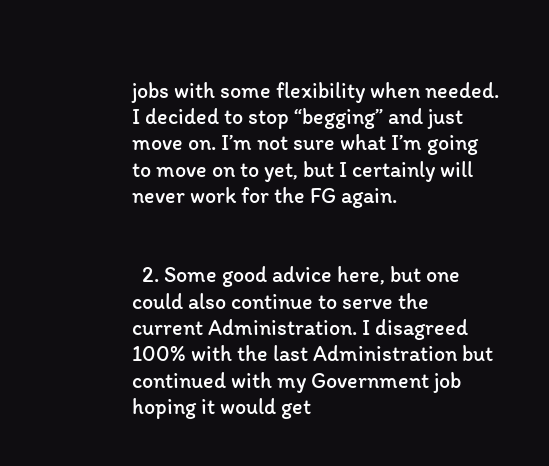jobs with some flexibility when needed. I decided to stop “begging” and just move on. I’m not sure what I’m going to move on to yet, but I certainly will never work for the FG again.


  2. Some good advice here, but one could also continue to serve the current Administration. I disagreed 100% with the last Administration but continued with my Government job hoping it would get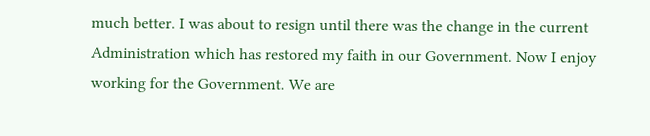much better. I was about to resign until there was the change in the current Administration which has restored my faith in our Government. Now I enjoy working for the Government. We are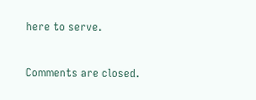here to serve.


Comments are closed.